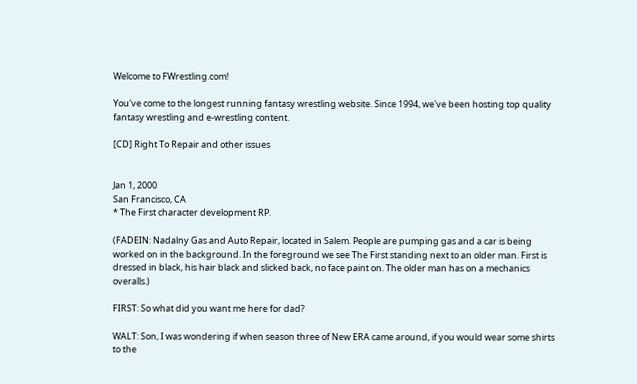Welcome to FWrestling.com!

You've come to the longest running fantasy wrestling website. Since 1994, we've been hosting top quality fantasy wrestling and e-wrestling content.

[CD] Right To Repair and other issues


Jan 1, 2000
San Francisco, CA
* The First character development RP.

(FADEIN: Nadalny Gas and Auto Repair, located in Salem. People are pumping gas and a car is being worked on in the background. In the foreground we see The First standing next to an older man. First is dressed in black, his hair black and slicked back, no face paint on. The older man has on a mechanics overalls.)

FIRST: So what did you want me here for dad?

WALT: Son, I was wondering if when season three of New ERA came around, if you would wear some shirts to the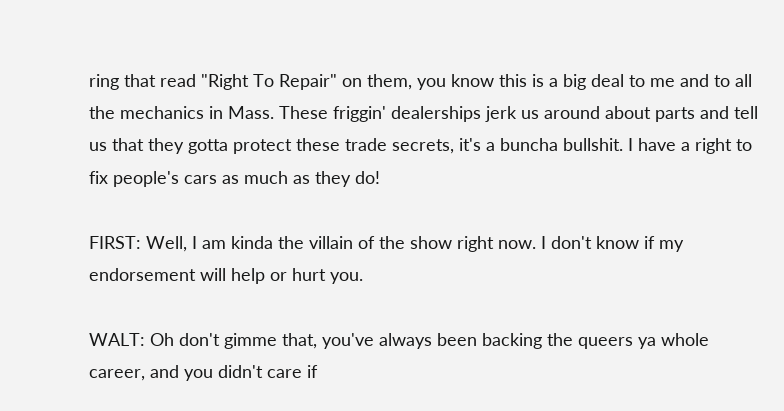ring that read "Right To Repair" on them, you know this is a big deal to me and to all the mechanics in Mass. These friggin' dealerships jerk us around about parts and tell us that they gotta protect these trade secrets, it's a buncha bullshit. I have a right to fix people's cars as much as they do!

FIRST: Well, I am kinda the villain of the show right now. I don't know if my endorsement will help or hurt you.

WALT: Oh don't gimme that, you've always been backing the queers ya whole career, and you didn't care if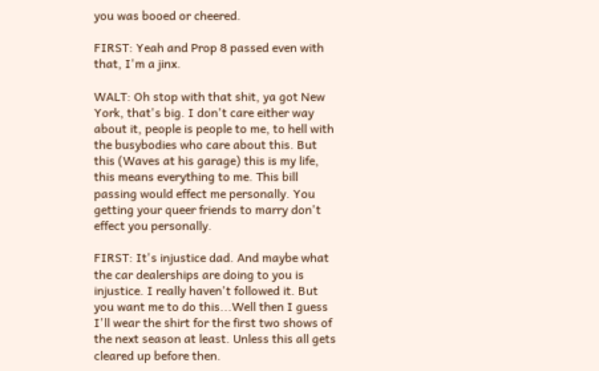you was booed or cheered.

FIRST: Yeah and Prop 8 passed even with that, I'm a jinx.

WALT: Oh stop with that shit, ya got New York, that's big. I don't care either way about it, people is people to me, to hell with the busybodies who care about this. But this (Waves at his garage) this is my life, this means everything to me. This bill passing would effect me personally. You getting your queer friends to marry don't effect you personally.

FIRST: It's injustice dad. And maybe what the car dealerships are doing to you is injustice. I really haven't followed it. But you want me to do this...Well then I guess I'll wear the shirt for the first two shows of the next season at least. Unless this all gets cleared up before then.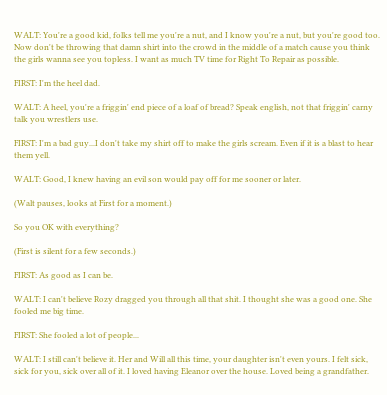WALT: You're a good kid, folks tell me you're a nut, and I know you're a nut, but you're good too. Now don't be throwing that damn shirt into the crowd in the middle of a match cause you think the girls wanna see you topless. I want as much TV time for Right To Repair as possible.

FIRST: I'm the heel dad.

WALT: A heel, you're a friggin' end piece of a loaf of bread? Speak english, not that friggin' carny talk you wrestlers use.

FIRST: I'm a bad guy...I don't take my shirt off to make the girls scream. Even if it is a blast to hear them yell.

WALT: Good, I knew having an evil son would pay off for me sooner or later.

(Walt pauses, looks at First for a moment.)

So you OK with everything?

(First is silent for a few seconds.)

FIRST: As good as I can be.

WALT: I can't believe Rozy dragged you through all that shit. I thought she was a good one. She fooled me big time.

FIRST: She fooled a lot of people...

WALT: I still can't believe it. Her and Will all this time, your daughter isn't even yours. I felt sick, sick for you, sick over all of it. I loved having Eleanor over the house. Loved being a grandfather.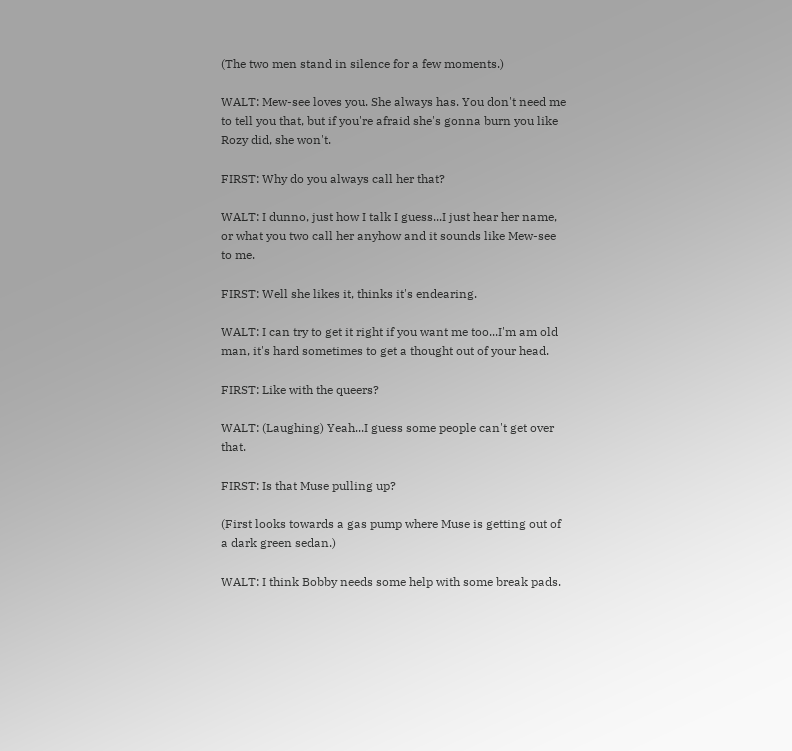(The two men stand in silence for a few moments.)

WALT: Mew-see loves you. She always has. You don't need me to tell you that, but if you're afraid she's gonna burn you like Rozy did, she won't.

FIRST: Why do you always call her that?

WALT: I dunno, just how I talk I guess...I just hear her name, or what you two call her anyhow and it sounds like Mew-see to me.

FIRST: Well she likes it, thinks it's endearing.

WALT: I can try to get it right if you want me too...I'm am old man, it's hard sometimes to get a thought out of your head.

FIRST: Like with the queers?

WALT: (Laughing) Yeah...I guess some people can't get over that.

FIRST: Is that Muse pulling up?

(First looks towards a gas pump where Muse is getting out of a dark green sedan.)

WALT: I think Bobby needs some help with some break pads.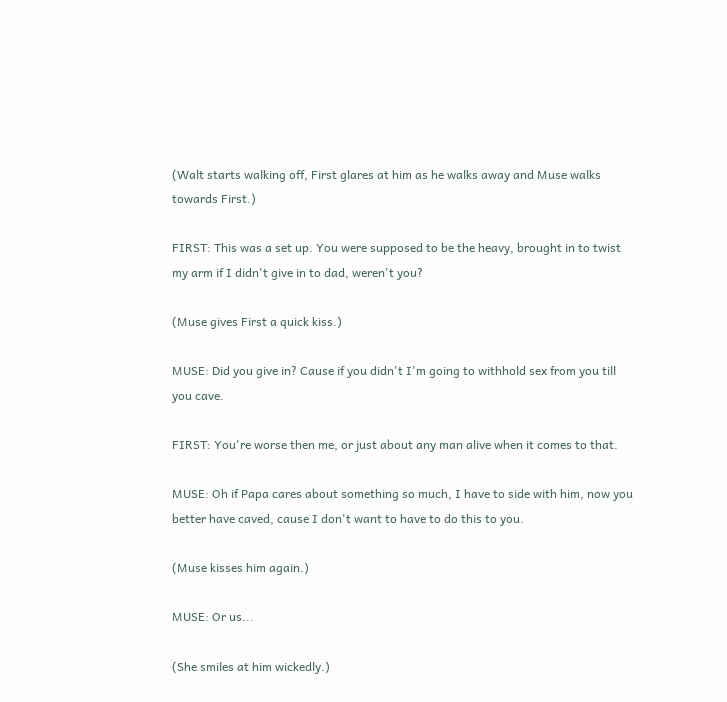(Walt starts walking off, First glares at him as he walks away and Muse walks towards First.)

FIRST: This was a set up. You were supposed to be the heavy, brought in to twist my arm if I didn't give in to dad, weren't you?

(Muse gives First a quick kiss.)

MUSE: Did you give in? Cause if you didn't I'm going to withhold sex from you till you cave.

FIRST: You're worse then me, or just about any man alive when it comes to that.

MUSE: Oh if Papa cares about something so much, I have to side with him, now you better have caved, cause I don't want to have to do this to you.

(Muse kisses him again.)

MUSE: Or us...

(She smiles at him wickedly.)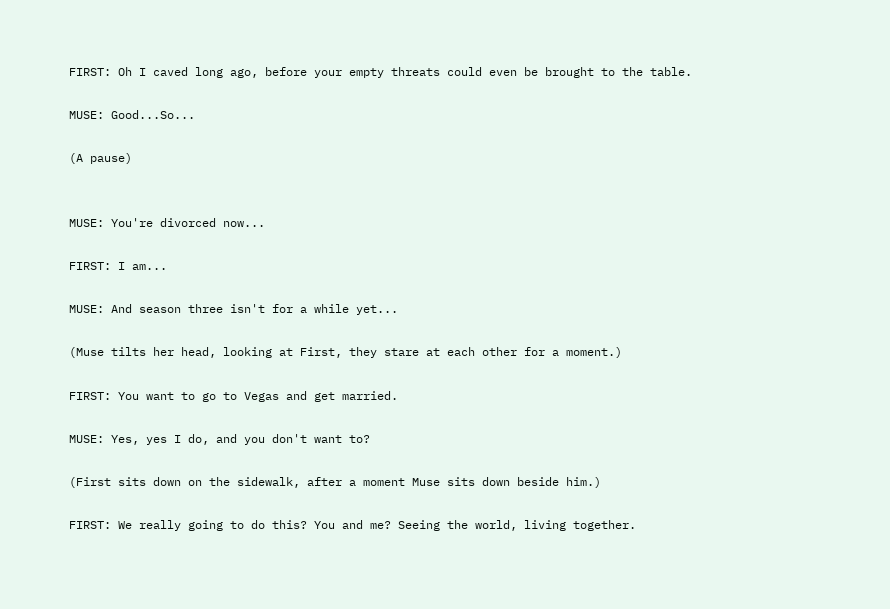FIRST: Oh I caved long ago, before your empty threats could even be brought to the table.

MUSE: Good...So...

(A pause)


MUSE: You're divorced now...

FIRST: I am...

MUSE: And season three isn't for a while yet...

(Muse tilts her head, looking at First, they stare at each other for a moment.)

FIRST: You want to go to Vegas and get married.

MUSE: Yes, yes I do, and you don't want to?

(First sits down on the sidewalk, after a moment Muse sits down beside him.)

FIRST: We really going to do this? You and me? Seeing the world, living together.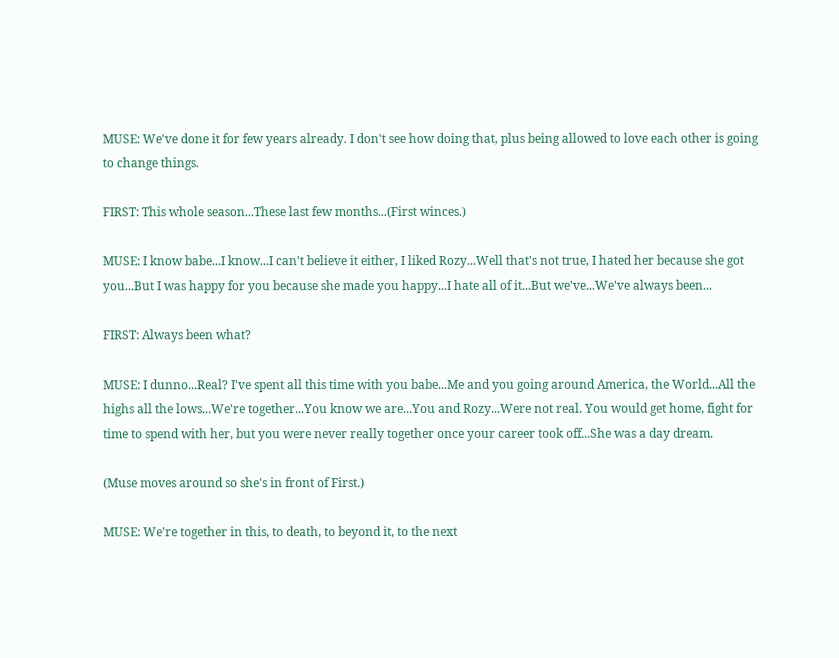MUSE: We've done it for few years already. I don't see how doing that, plus being allowed to love each other is going to change things.

FIRST: This whole season...These last few months...(First winces.)

MUSE: I know babe...I know...I can't believe it either, I liked Rozy...Well that's not true, I hated her because she got you...But I was happy for you because she made you happy...I hate all of it...But we've...We've always been...

FIRST: Always been what?

MUSE: I dunno...Real? I've spent all this time with you babe...Me and you going around America, the World...All the highs all the lows...We're together...You know we are...You and Rozy...Were not real. You would get home, fight for time to spend with her, but you were never really together once your career took off...She was a day dream.

(Muse moves around so she's in front of First.)

MUSE: We're together in this, to death, to beyond it, to the next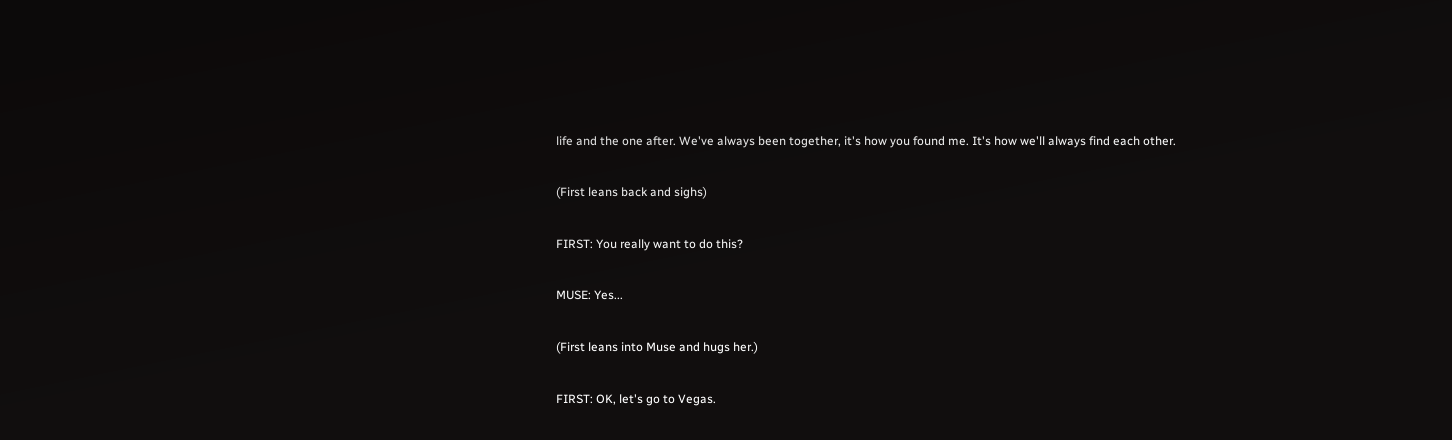life and the one after. We've always been together, it's how you found me. It's how we'll always find each other.

(First leans back and sighs)

FIRST: You really want to do this?

MUSE: Yes...

(First leans into Muse and hugs her.)

FIRST: OK, let's go to Vegas.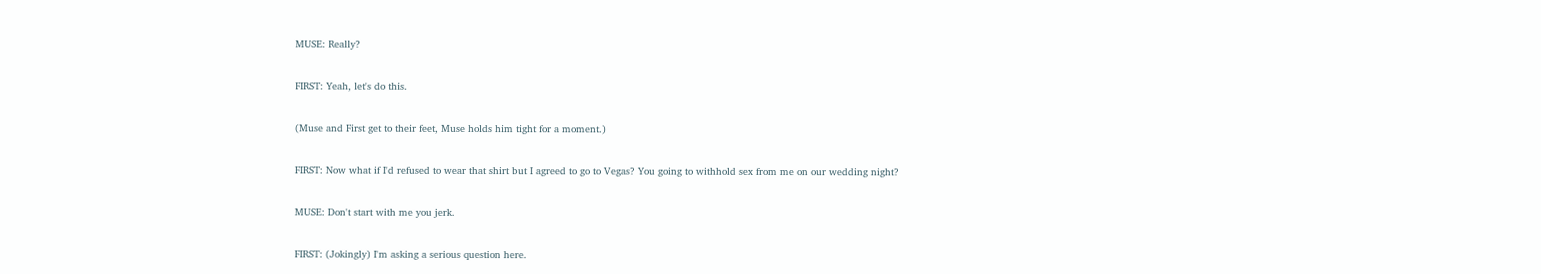MUSE: Really?

FIRST: Yeah, let's do this.

(Muse and First get to their feet, Muse holds him tight for a moment.)

FIRST: Now what if I'd refused to wear that shirt but I agreed to go to Vegas? You going to withhold sex from me on our wedding night?

MUSE: Don't start with me you jerk.

FIRST: (Jokingly) I'm asking a serious question here.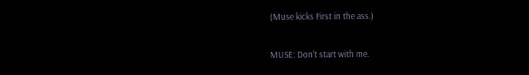(Muse kicks First in the ass.)

MUSE: Don't start with me.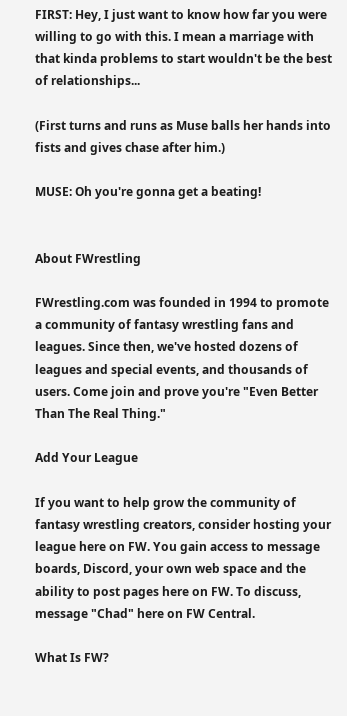FIRST: Hey, I just want to know how far you were willing to go with this. I mean a marriage with that kinda problems to start wouldn't be the best of relationships...

(First turns and runs as Muse balls her hands into fists and gives chase after him.)

MUSE: Oh you're gonna get a beating!


About FWrestling

FWrestling.com was founded in 1994 to promote a community of fantasy wrestling fans and leagues. Since then, we've hosted dozens of leagues and special events, and thousands of users. Come join and prove you're "Even Better Than The Real Thing."

Add Your League

If you want to help grow the community of fantasy wrestling creators, consider hosting your league here on FW. You gain access to message boards, Discord, your own web space and the ability to post pages here on FW. To discuss, message "Chad" here on FW Central.

What Is FW?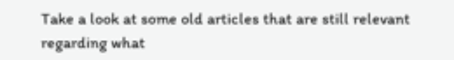Take a look at some old articles that are still relevant regarding what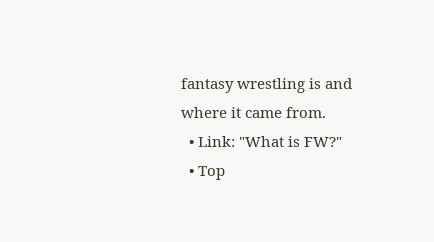fantasy wrestling is and where it came from.
  • Link: "What is FW?"
  • Top